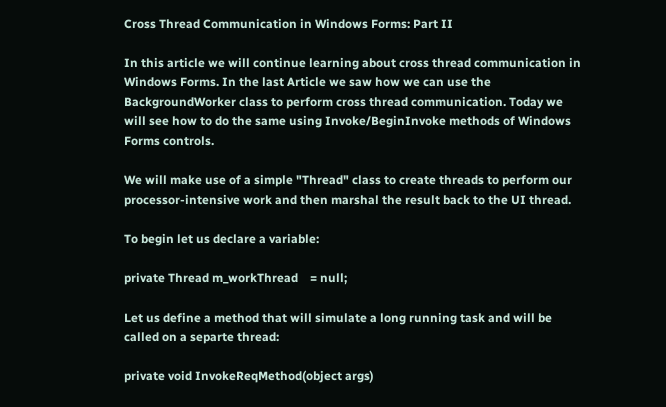Cross Thread Communication in Windows Forms: Part II

In this article we will continue learning about cross thread communication in Windows Forms. In the last Article we saw how we can use the BackgroundWorker class to perform cross thread communication. Today we will see how to do the same using Invoke/BeginInvoke methods of Windows Forms controls.

We will make use of a simple "Thread" class to create threads to perform our processor-intensive work and then marshal the result back to the UI thread.

To begin let us declare a variable:

private Thread m_workThread    = null;

Let us define a method that will simulate a long running task and will be called on a separte thread:

private void InvokeReqMethod(object args)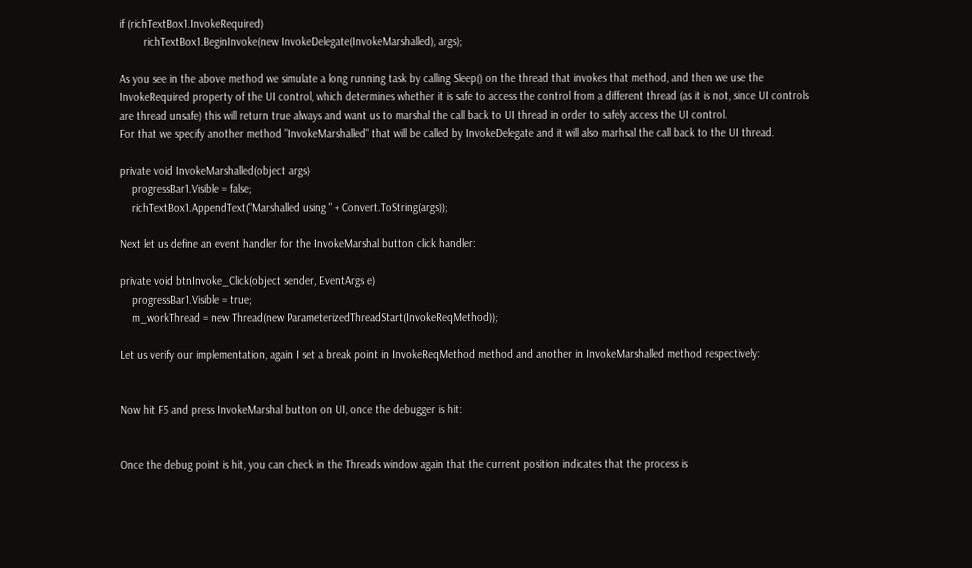if (richTextBox1.InvokeRequired)
        richTextBox1.BeginInvoke(new InvokeDelegate(InvokeMarshalled), args);

As you see in the above method we simulate a long running task by calling Sleep() on the thread that invokes that method, and then we use the InvokeRequired property of the UI control, which determines whether it is safe to access the control from a different thread (as it is not, since UI controls are thread unsafe) this will return true always and want us to marshal the call back to UI thread in order to safely access the UI control.
For that we specify another method "InvokeMarshalled" that will be called by InvokeDelegate and it will also marhsal the call back to the UI thread.

private void InvokeMarshalled(object args)
    progressBar1.Visible = false;
    richTextBox1.AppendText("Marshalled using " + Convert.ToString(args));

Next let us define an event handler for the InvokeMarshal button click handler:

private void btnInvoke_Click(object sender, EventArgs e)
    progressBar1.Visible = true;
    m_workThread = new Thread(new ParameterizedThreadStart(InvokeReqMethod));

Let us verify our implementation, again I set a break point in InvokeReqMethod method and another in InvokeMarshalled method respectively:


Now hit F5 and press InvokeMarshal button on UI, once the debugger is hit:


Once the debug point is hit, you can check in the Threads window again that the current position indicates that the process is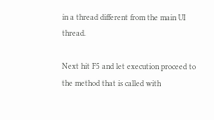in a thread different from the main UI thread.

Next hit F5 and let execution proceed to the method that is called with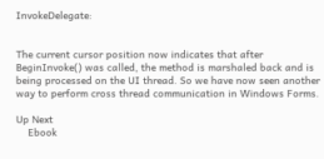InvokeDelegate:


The current cursor position now indicates that after BeginInvoke() was called, the method is marshaled back and is being processed on the UI thread. So we have now seen another way to perform cross thread communication in Windows Forms.

Up Next
    Ebook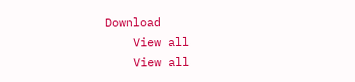Download
    View all
    View all